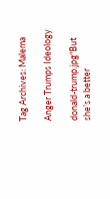Tag Archives: Malema

Anger Trumps Ideology

donald-trump.jpg“But she’s a better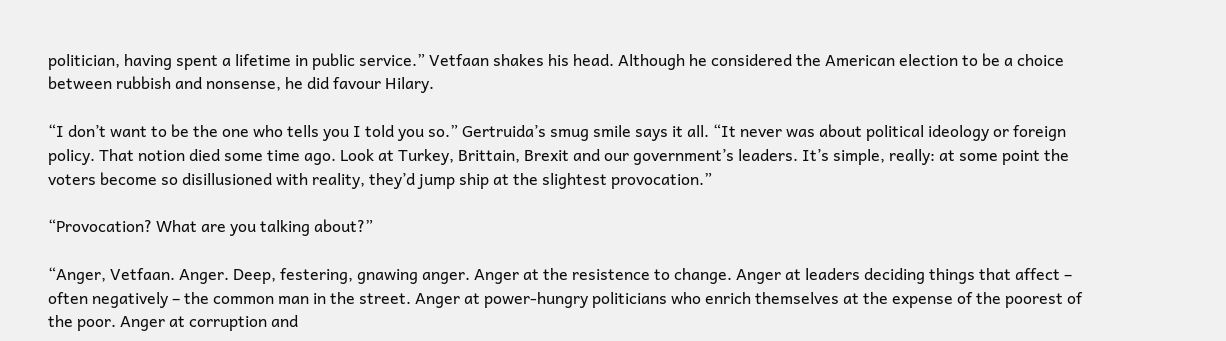politician, having spent a lifetime in public service.” Vetfaan shakes his head. Although he considered the American election to be a choice between rubbish and nonsense, he did favour Hilary.

“I don’t want to be the one who tells you I told you so.” Gertruida’s smug smile says it all. “It never was about political ideology or foreign policy. That notion died some time ago. Look at Turkey, Brittain, Brexit and our government’s leaders. It’s simple, really: at some point the voters become so disillusioned with reality, they’d jump ship at the slightest provocation.”

“Provocation? What are you talking about?”

“Anger, Vetfaan. Anger. Deep, festering, gnawing anger. Anger at the resistence to change. Anger at leaders deciding things that affect – often negatively – the common man in the street. Anger at power-hungry politicians who enrich themselves at the expense of the poorest of the poor. Anger at corruption and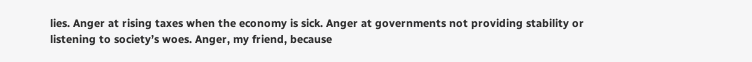lies. Anger at rising taxes when the economy is sick. Anger at governments not providing stability or listening to society’s woes. Anger, my friend, because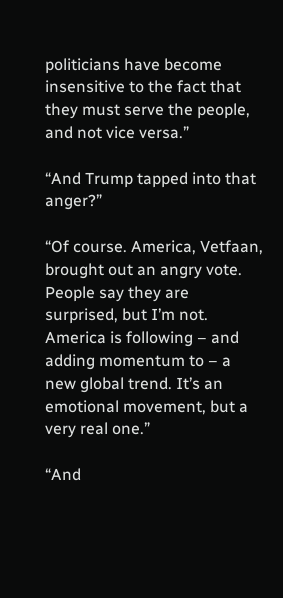politicians have become insensitive to the fact that they must serve the people, and not vice versa.”

“And Trump tapped into that anger?”

“Of course. America, Vetfaan, brought out an angry vote. People say they are surprised, but I’m not. America is following – and adding momentum to – a new global trend. It’s an emotional movement, but a very real one.”

“And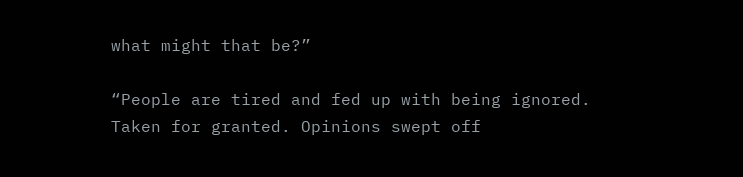what might that be?”

“People are tired and fed up with being ignored. Taken for granted. Opinions swept off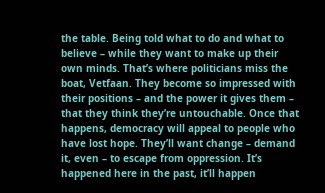the table. Being told what to do and what to believe – while they want to make up their own minds. That’s where politicians miss the boat, Vetfaan. They become so impressed with their positions – and the power it gives them – that they think they’re untouchable. Once that happens, democracy will appeal to people who have lost hope. They’ll want change – demand it, even – to escape from oppression. It’s happened here in the past, it’ll happen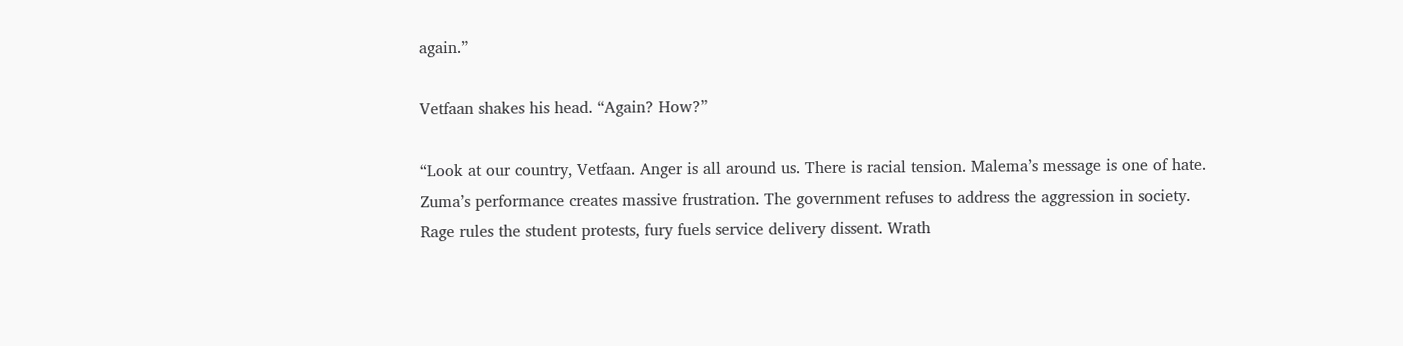again.”

Vetfaan shakes his head. “Again? How?”

“Look at our country, Vetfaan. Anger is all around us. There is racial tension. Malema’s message is one of hate. Zuma’s performance creates massive frustration. The government refuses to address the aggression in society. Rage rules the student protests, fury fuels service delivery dissent. Wrath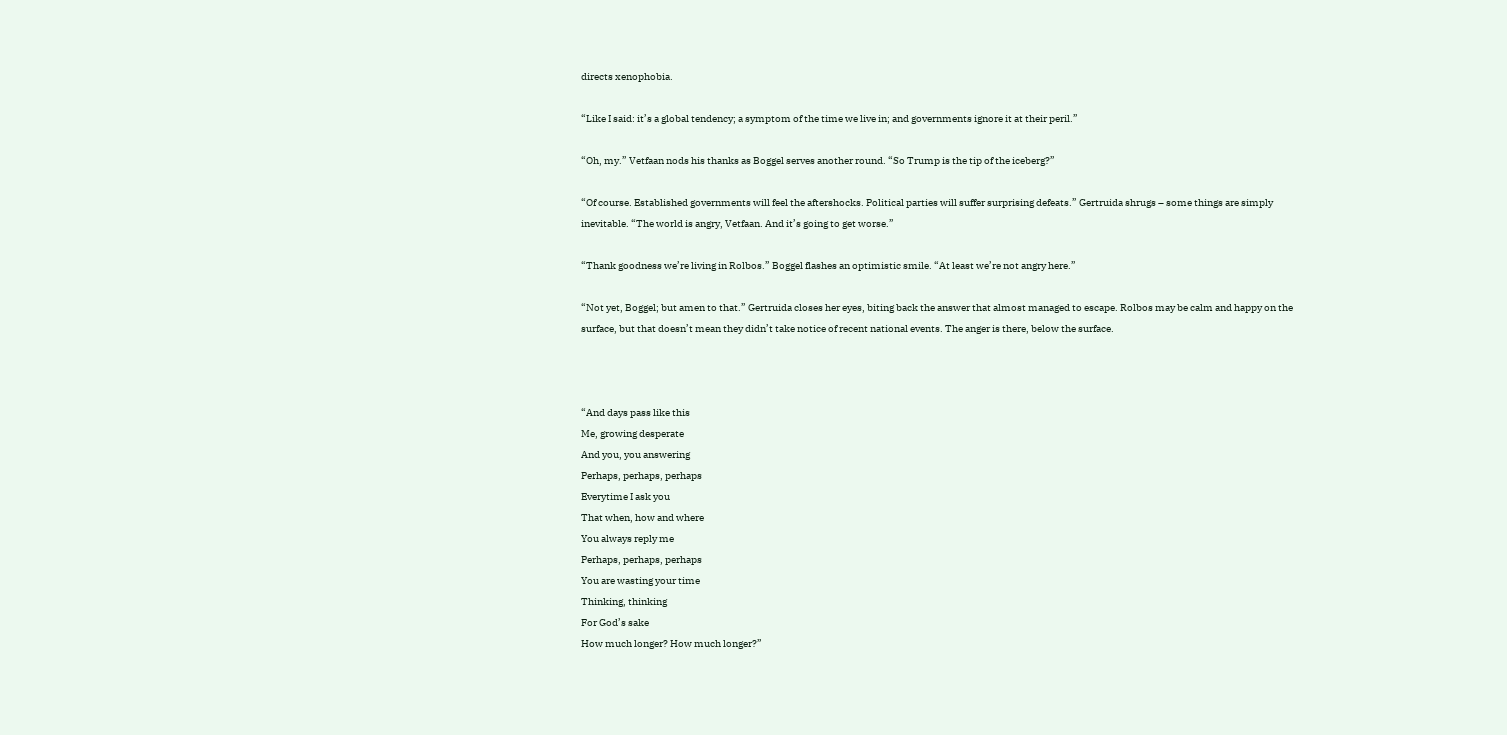directs xenophobia.

“Like I said: it’s a global tendency; a symptom of the time we live in; and governments ignore it at their peril.”

“Oh, my.” Vetfaan nods his thanks as Boggel serves another round. “So Trump is the tip of the iceberg?”

“Of course. Established governments will feel the aftershocks. Political parties will suffer surprising defeats.” Gertruida shrugs – some things are simply inevitable. “The world is angry, Vetfaan. And it’s going to get worse.”

“Thank goodness we’re living in Rolbos.” Boggel flashes an optimistic smile. “At least we’re not angry here.”

“Not yet, Boggel; but amen to that.” Gertruida closes her eyes, biting back the answer that almost managed to escape. Rolbos may be calm and happy on the surface, but that doesn’t mean they didn’t take notice of recent national events. The anger is there, below the surface.



“And days pass like this
Me, growing desperate
And you, you answering
Perhaps, perhaps, perhaps
Everytime I ask you
That when, how and where
You always reply me
Perhaps, perhaps, perhaps
You are wasting your time
Thinking, thinking
For God’s sake
How much longer? How much longer?”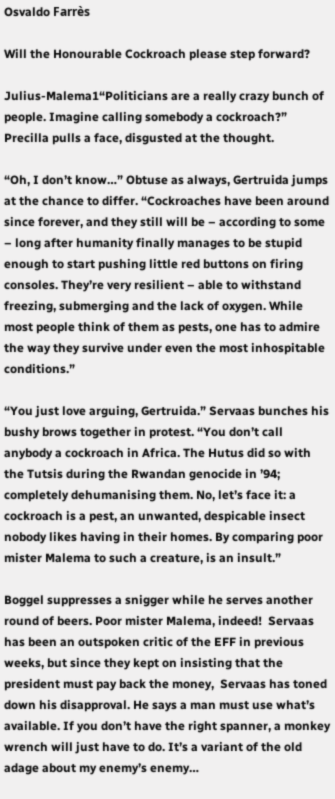Osvaldo Farrès

Will the Honourable Cockroach please step forward?

Julius-Malema1“Politicians are a really crazy bunch of people. Imagine calling somebody a cockroach?” Precilla pulls a face, disgusted at the thought.

“Oh, I don’t know…” Obtuse as always, Gertruida jumps at the chance to differ. “Cockroaches have been around since forever, and they still will be – according to some – long after humanity finally manages to be stupid enough to start pushing little red buttons on firing consoles. They’re very resilient – able to withstand freezing, submerging and the lack of oxygen. While most people think of them as pests, one has to admire the way they survive under even the most inhospitable conditions.”

“You just love arguing, Gertruida.” Servaas bunches his bushy brows together in protest. “You don’t call anybody a cockroach in Africa. The Hutus did so with the Tutsis during the Rwandan genocide in ’94; completely dehumanising them. No, let’s face it: a cockroach is a pest, an unwanted, despicable insect nobody likes having in their homes. By comparing poor mister Malema to such a creature, is an insult.”

Boggel suppresses a snigger while he serves another round of beers. Poor mister Malema, indeed!  Servaas has been an outspoken critic of the EFF in previous weeks, but since they kept on insisting that the president must pay back the money,  Servaas has toned down his disapproval. He says a man must use what’s available. If you don’t have the right spanner, a monkey wrench will just have to do. It’s a variant of the old adage about my enemy’s enemy…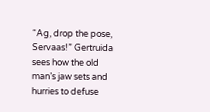“Ag, drop the pose, Servaas!” Gertruida sees how the old man’s jaw sets and hurries to defuse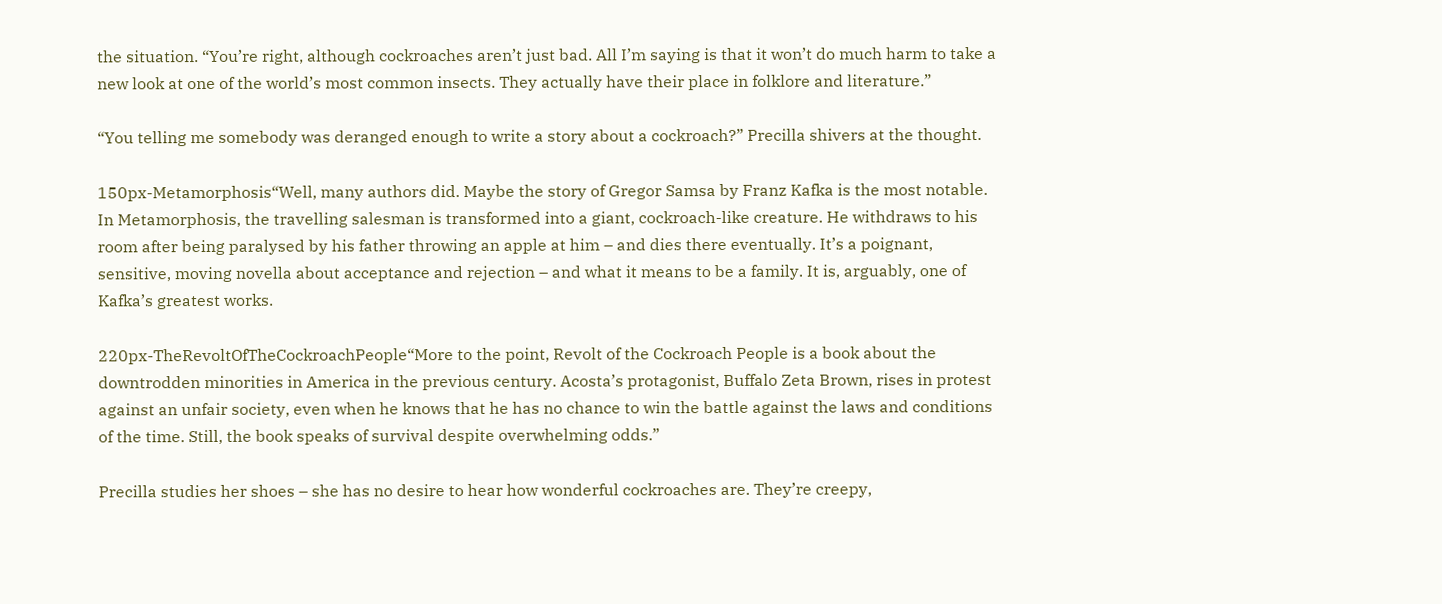the situation. “You’re right, although cockroaches aren’t just bad. All I’m saying is that it won’t do much harm to take a new look at one of the world’s most common insects. They actually have their place in folklore and literature.”

“You telling me somebody was deranged enough to write a story about a cockroach?” Precilla shivers at the thought.

150px-Metamorphosis“Well, many authors did. Maybe the story of Gregor Samsa by Franz Kafka is the most notable. In Metamorphosis, the travelling salesman is transformed into a giant, cockroach-like creature. He withdraws to his room after being paralysed by his father throwing an apple at him – and dies there eventually. It’s a poignant, sensitive, moving novella about acceptance and rejection – and what it means to be a family. It is, arguably, one of Kafka’s greatest works.

220px-TheRevoltOfTheCockroachPeople“More to the point, Revolt of the Cockroach People is a book about the downtrodden minorities in America in the previous century. Acosta’s protagonist, Buffalo Zeta Brown, rises in protest against an unfair society, even when he knows that he has no chance to win the battle against the laws and conditions of the time. Still, the book speaks of survival despite overwhelming odds.”

Precilla studies her shoes – she has no desire to hear how wonderful cockroaches are. They’re creepy,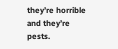they’re horrible and they’re pests.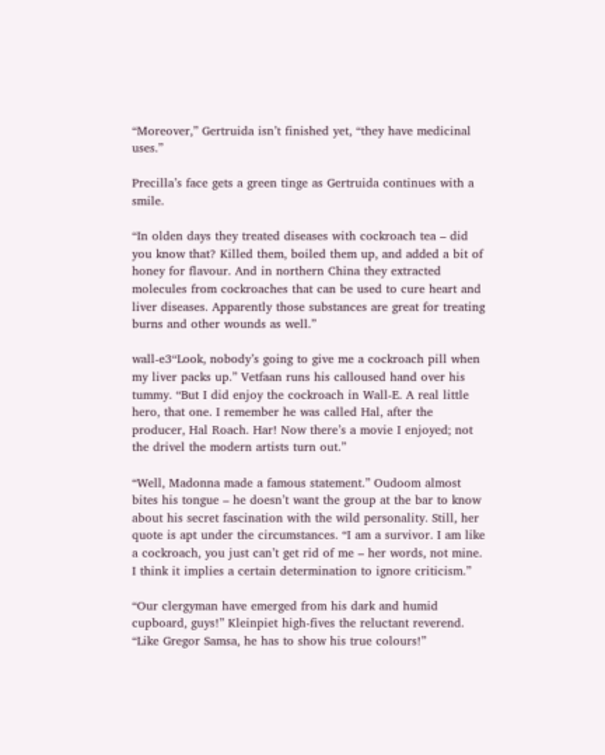“Moreover,” Gertruida isn’t finished yet, “they have medicinal uses.”

Precilla’s face gets a green tinge as Gertruida continues with a smile.

“In olden days they treated diseases with cockroach tea – did you know that? Killed them, boiled them up, and added a bit of honey for flavour. And in northern China they extracted molecules from cockroaches that can be used to cure heart and liver diseases. Apparently those substances are great for treating burns and other wounds as well.”

wall-e3“Look, nobody’s going to give me a cockroach pill when my liver packs up.” Vetfaan runs his calloused hand over his tummy. “But I did enjoy the cockroach in Wall-E. A real little hero, that one. I remember he was called Hal, after the producer, Hal Roach. Har! Now there’s a movie I enjoyed; not the drivel the modern artists turn out.”

“Well, Madonna made a famous statement.” Oudoom almost bites his tongue – he doesn’t want the group at the bar to know about his secret fascination with the wild personality. Still, her quote is apt under the circumstances. “I am a survivor. I am like a cockroach, you just can’t get rid of me – her words, not mine. I think it implies a certain determination to ignore criticism.”

“Our clergyman have emerged from his dark and humid cupboard, guys!” Kleinpiet high-fives the reluctant reverend. “Like Gregor Samsa, he has to show his true colours!”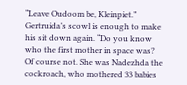“Leave Oudoom be, Kleinpiet.” Gertruida’s scowl is enough to make his sit down again. “Do you know who the first mother in space was? Of course not. She was Nadezhda the cockroach, who mothered 33 babies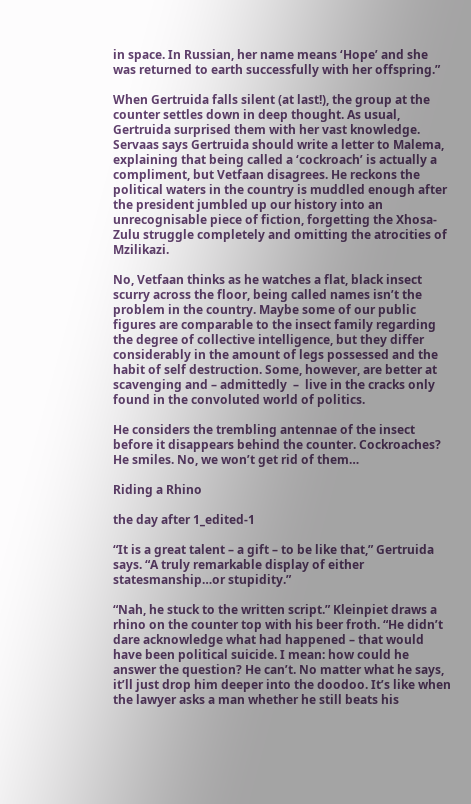in space. In Russian, her name means ‘Hope’ and she was returned to earth successfully with her offspring.”

When Gertruida falls silent (at last!), the group at the counter settles down in deep thought. As usual, Gertruida surprised them with her vast knowledge. Servaas says Gertruida should write a letter to Malema, explaining that being called a ‘cockroach’ is actually a compliment, but Vetfaan disagrees. He reckons the political waters in the country is muddled enough after the president jumbled up our history into an unrecognisable piece of fiction, forgetting the Xhosa-Zulu struggle completely and omitting the atrocities of Mzilikazi.

No, Vetfaan thinks as he watches a flat, black insect scurry across the floor, being called names isn’t the problem in the country. Maybe some of our public figures are comparable to the insect family regarding the degree of collective intelligence, but they differ considerably in the amount of legs possessed and the habit of self destruction. Some, however, are better at scavenging and – admittedly  –  live in the cracks only found in the convoluted world of politics.

He considers the trembling antennae of the insect before it disappears behind the counter. Cockroaches? He smiles. No, we won’t get rid of them…

Riding a Rhino

the day after 1_edited-1

“It is a great talent – a gift – to be like that,” Gertruida says. “A truly remarkable display of either statesmanship…or stupidity.”

“Nah, he stuck to the written script.” Kleinpiet draws a rhino on the counter top with his beer froth. “He didn’t dare acknowledge what had happened – that would have been political suicide. I mean: how could he answer the question? He can’t. No matter what he says, it’ll just drop him deeper into the doodoo. It’s like when the lawyer asks a man whether he still beats his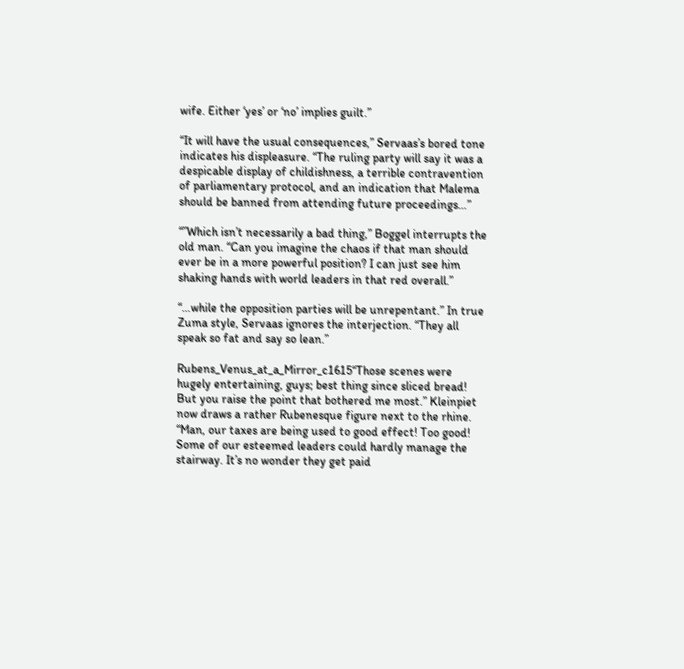wife. Either ‘yes’ or ‘no’ implies guilt.”

“It will have the usual consequences,” Servaas’s bored tone indicates his displeasure. “The ruling party will say it was a despicable display of childishness, a terrible contravention of parliamentary protocol, and an indication that Malema should be banned from attending future proceedings…”

“”Which isn’t necessarily a bad thing,” Boggel interrupts the old man. “Can you imagine the chaos if that man should ever be in a more powerful position? I can just see him shaking hands with world leaders in that red overall.”

“…while the opposition parties will be unrepentant.” In true Zuma style, Servaas ignores the interjection. “They all speak so fat and say so lean.”

Rubens_Venus_at_a_Mirror_c1615“Those scenes were hugely entertaining, guys; best thing since sliced bread! But you raise the point that bothered me most.” Kleinpiet now draws a rather Rubenesque figure next to the rhine. “Man, our taxes are being used to good effect! Too good! Some of our esteemed leaders could hardly manage the stairway. It’s no wonder they get paid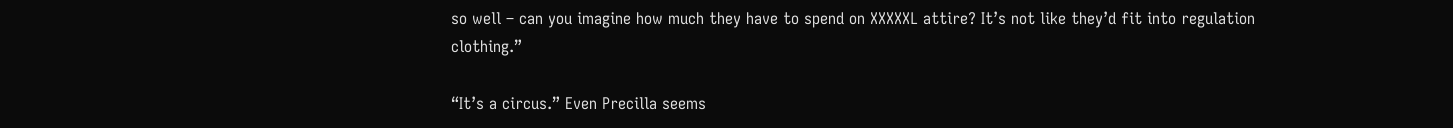so well – can you imagine how much they have to spend on XXXXXL attire? It’s not like they’d fit into regulation clothing.”

“It’s a circus.” Even Precilla seems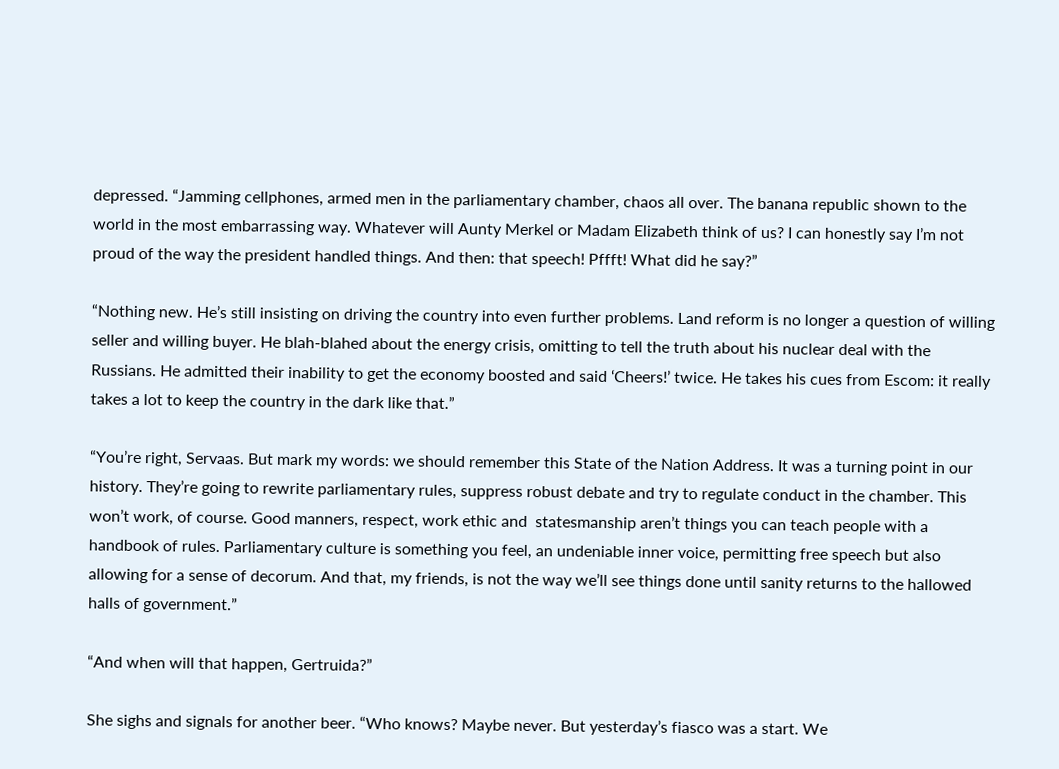depressed. “Jamming cellphones, armed men in the parliamentary chamber, chaos all over. The banana republic shown to the world in the most embarrassing way. Whatever will Aunty Merkel or Madam Elizabeth think of us? I can honestly say I’m not proud of the way the president handled things. And then: that speech! Pffft! What did he say?”

“Nothing new. He’s still insisting on driving the country into even further problems. Land reform is no longer a question of willing seller and willing buyer. He blah-blahed about the energy crisis, omitting to tell the truth about his nuclear deal with the Russians. He admitted their inability to get the economy boosted and said ‘Cheers!’ twice. He takes his cues from Escom: it really takes a lot to keep the country in the dark like that.”

“You’re right, Servaas. But mark my words: we should remember this State of the Nation Address. It was a turning point in our history. They’re going to rewrite parliamentary rules, suppress robust debate and try to regulate conduct in the chamber. This won’t work, of course. Good manners, respect, work ethic and  statesmanship aren’t things you can teach people with a handbook of rules. Parliamentary culture is something you feel, an undeniable inner voice, permitting free speech but also allowing for a sense of decorum. And that, my friends, is not the way we’ll see things done until sanity returns to the hallowed halls of government.”

“And when will that happen, Gertruida?”

She sighs and signals for another beer. “Who knows? Maybe never. But yesterday’s fiasco was a start. We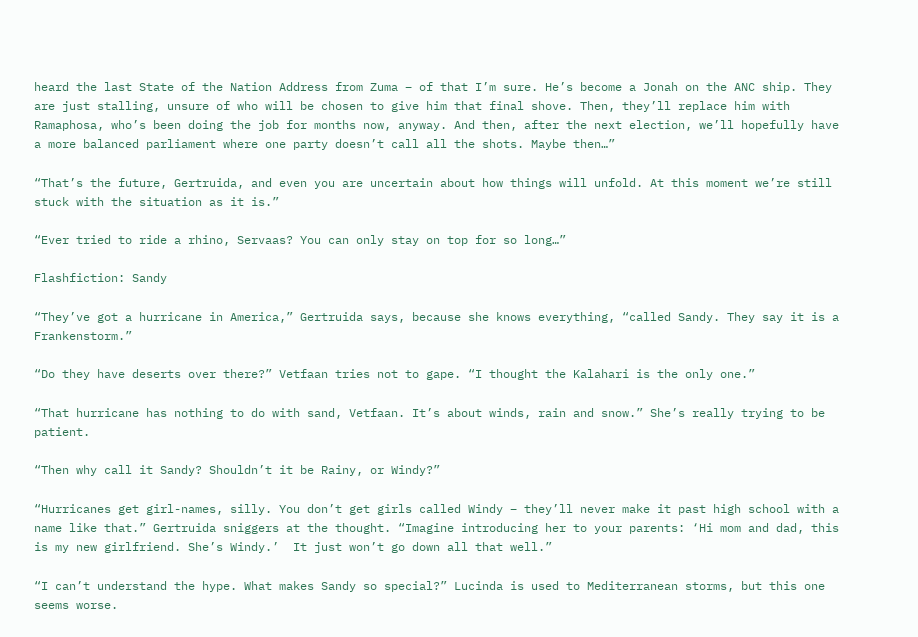heard the last State of the Nation Address from Zuma – of that I’m sure. He’s become a Jonah on the ANC ship. They are just stalling, unsure of who will be chosen to give him that final shove. Then, they’ll replace him with Ramaphosa, who’s been doing the job for months now, anyway. And then, after the next election, we’ll hopefully have a more balanced parliament where one party doesn’t call all the shots. Maybe then…”

“That’s the future, Gertruida, and even you are uncertain about how things will unfold. At this moment we’re still stuck with the situation as it is.”

“Ever tried to ride a rhino, Servaas? You can only stay on top for so long…”

Flashfiction: Sandy

“They’ve got a hurricane in America,” Gertruida says, because she knows everything, “called Sandy. They say it is a Frankenstorm.”

“Do they have deserts over there?” Vetfaan tries not to gape. “I thought the Kalahari is the only one.”

“That hurricane has nothing to do with sand, Vetfaan. It’s about winds, rain and snow.” She’s really trying to be patient.

“Then why call it Sandy? Shouldn’t it be Rainy, or Windy?”

“Hurricanes get girl-names, silly. You don’t get girls called Windy – they’ll never make it past high school with a name like that.” Gertruida sniggers at the thought. “Imagine introducing her to your parents: ‘Hi mom and dad, this is my new girlfriend. She’s Windy.’  It just won’t go down all that well.”

“I can’t understand the hype. What makes Sandy so special?” Lucinda is used to Mediterranean storms, but this one seems worse.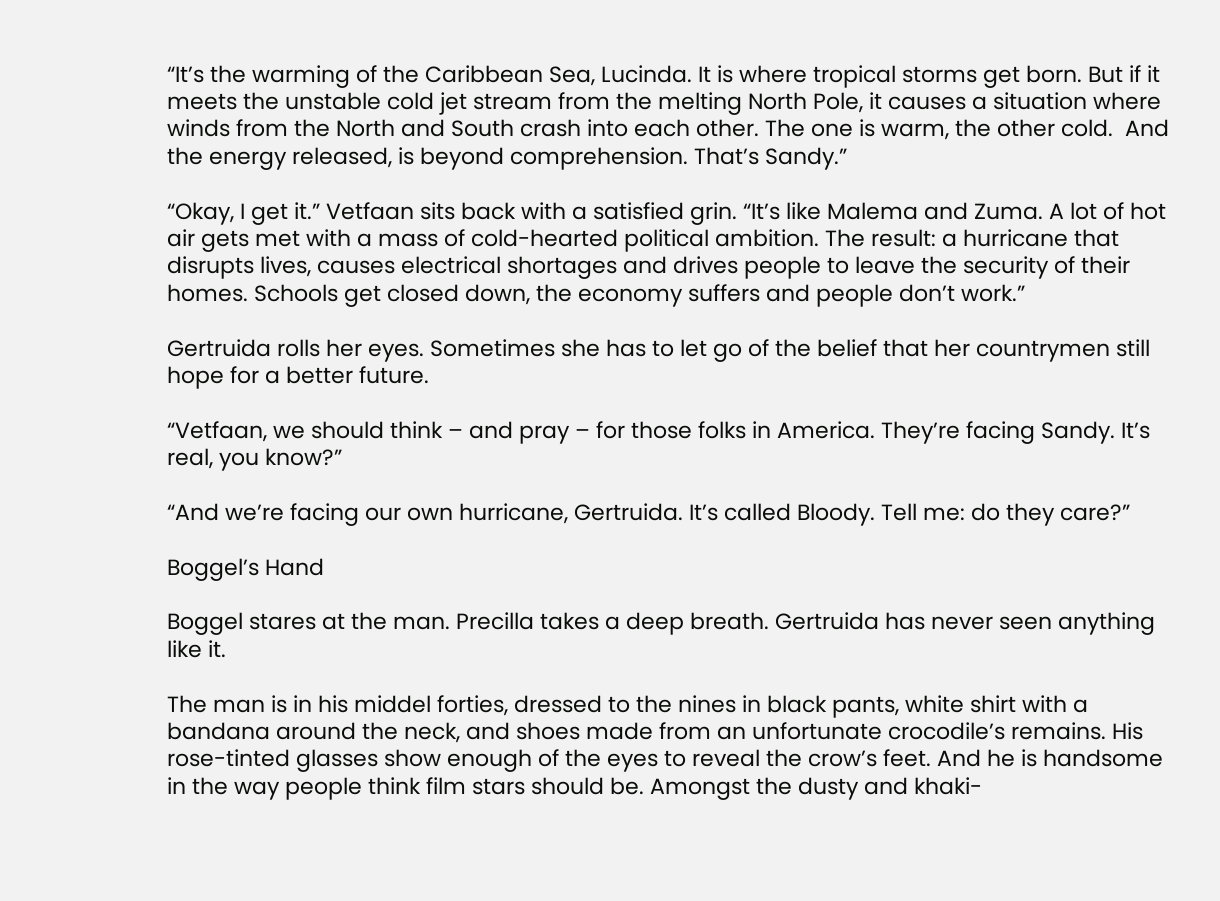“It’s the warming of the Caribbean Sea, Lucinda. It is where tropical storms get born. But if it meets the unstable cold jet stream from the melting North Pole, it causes a situation where winds from the North and South crash into each other. The one is warm, the other cold.  And the energy released, is beyond comprehension. That’s Sandy.”

“Okay, I get it.” Vetfaan sits back with a satisfied grin. “It’s like Malema and Zuma. A lot of hot air gets met with a mass of cold-hearted political ambition. The result: a hurricane that disrupts lives, causes electrical shortages and drives people to leave the security of their homes. Schools get closed down, the economy suffers and people don’t work.”

Gertruida rolls her eyes. Sometimes she has to let go of the belief that her countrymen still hope for a better future.

“Vetfaan, we should think – and pray – for those folks in America. They’re facing Sandy. It’s real, you know?”

“And we’re facing our own hurricane, Gertruida. It’s called Bloody. Tell me: do they care?”

Boggel’s Hand

Boggel stares at the man. Precilla takes a deep breath. Gertruida has never seen anything like it.

The man is in his middel forties, dressed to the nines in black pants, white shirt with a bandana around the neck, and shoes made from an unfortunate crocodile’s remains. His rose-tinted glasses show enough of the eyes to reveal the crow’s feet. And he is handsome in the way people think film stars should be. Amongst the dusty and khaki-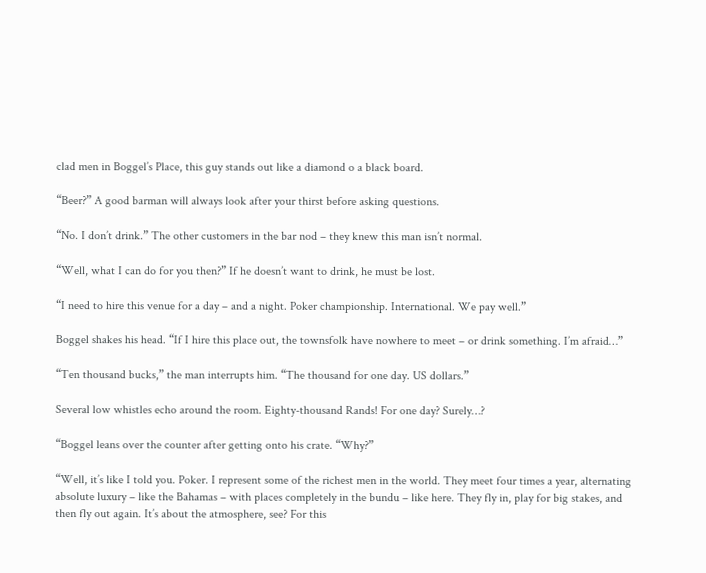clad men in Boggel’s Place, this guy stands out like a diamond o a black board.

“Beer?” A good barman will always look after your thirst before asking questions.

“No. I don’t drink.” The other customers in the bar nod – they knew this man isn’t normal.

“Well, what I can do for you then?” If he doesn’t want to drink, he must be lost.

“I need to hire this venue for a day – and a night. Poker championship. International. We pay well.”

Boggel shakes his head. “If I hire this place out, the townsfolk have nowhere to meet – or drink something. I’m afraid…”

“Ten thousand bucks,” the man interrupts him. “The thousand for one day. US dollars.”

Several low whistles echo around the room. Eighty-thousand Rands! For one day? Surely…?

“Boggel leans over the counter after getting onto his crate. “Why?”

“Well, it’s like I told you. Poker. I represent some of the richest men in the world. They meet four times a year, alternating absolute luxury – like the Bahamas – with places completely in the bundu – like here. They fly in, play for big stakes, and then fly out again. It’s about the atmosphere, see? For this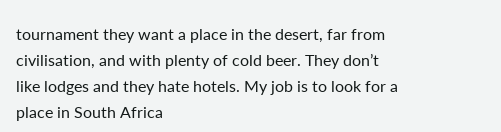tournament they want a place in the desert, far from civilisation, and with plenty of cold beer. They don’t like lodges and they hate hotels. My job is to look for a place in South Africa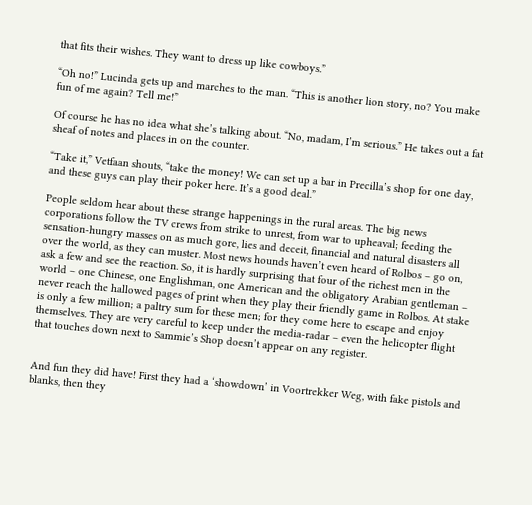that fits their wishes. They want to dress up like cowboys.”

“Oh no!” Lucinda gets up and marches to the man. “This is another lion story, no? You make fun of me again? Tell me!”

Of course he has no idea what she’s talking about. “No, madam, I’m serious.” He takes out a fat sheaf of notes and places in on the counter.

“Take it,” Vetfaan shouts, “take the money! We can set up a bar in Precilla’s shop for one day, and these guys can play their poker here. It’s a good deal.”

People seldom hear about these strange happenings in the rural areas. The big news corporations follow the TV crews from strike to unrest, from war to upheaval; feeding the sensation-hungry masses on as much gore, lies and deceit, financial and natural disasters all over the world, as they can muster. Most news hounds haven’t even heard of Rolbos – go on, ask a few and see the reaction. So, it is hardly surprising that four of the richest men in the world – one Chinese, one Englishman, one American and the obligatory Arabian gentleman – never reach the hallowed pages of print when they play their friendly game in Rolbos. At stake is only a few million; a paltry sum for these men; for they come here to escape and enjoy themselves. They are very careful to keep under the media-radar – even the helicopter flight that touches down next to Sammie’s Shop doesn’t appear on any register.


And fun they did have! First they had a ‘showdown’ in Voortrekker Weg, with fake pistols and blanks, then they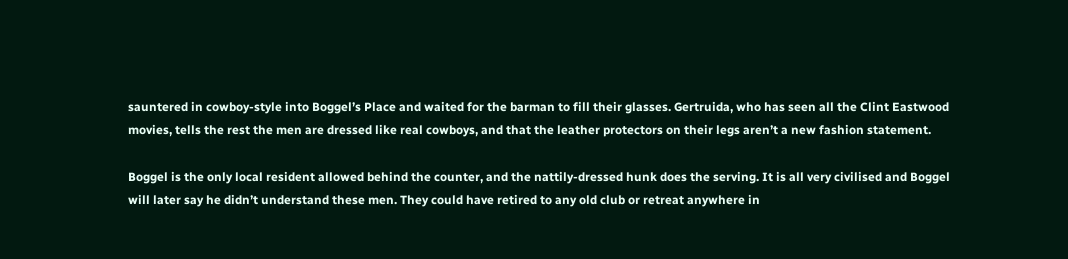sauntered in cowboy-style into Boggel’s Place and waited for the barman to fill their glasses. Gertruida, who has seen all the Clint Eastwood movies, tells the rest the men are dressed like real cowboys, and that the leather protectors on their legs aren’t a new fashion statement.

Boggel is the only local resident allowed behind the counter, and the nattily-dressed hunk does the serving. It is all very civilised and Boggel will later say he didn’t understand these men. They could have retired to any old club or retreat anywhere in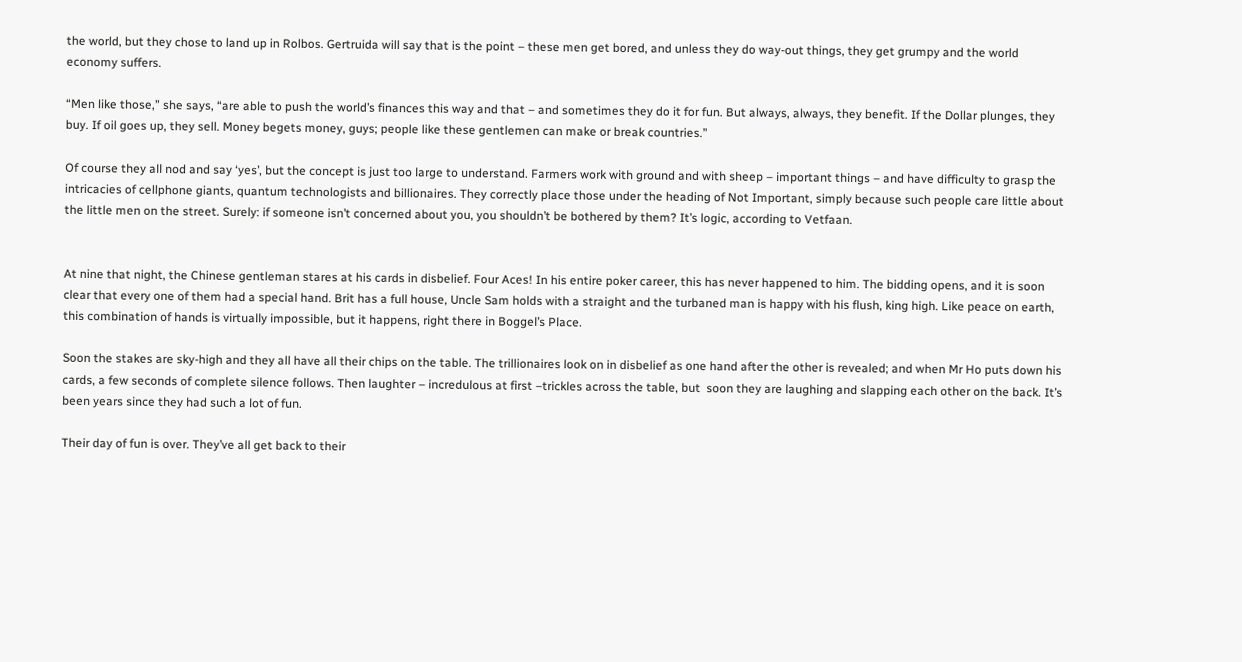the world, but they chose to land up in Rolbos. Gertruida will say that is the point – these men get bored, and unless they do way-out things, they get grumpy and the world economy suffers.

“Men like those,” she says, “are able to push the world’s finances this way and that – and sometimes they do it for fun. But always, always, they benefit. If the Dollar plunges, they buy. If oil goes up, they sell. Money begets money, guys; people like these gentlemen can make or break countries.”

Of course they all nod and say ‘yes’, but the concept is just too large to understand. Farmers work with ground and with sheep – important things – and have difficulty to grasp the intricacies of cellphone giants, quantum technologists and billionaires. They correctly place those under the heading of Not Important, simply because such people care little about the little men on the street. Surely: if someone isn’t concerned about you, you shouldn’t be bothered by them? It’s logic, according to Vetfaan.


At nine that night, the Chinese gentleman stares at his cards in disbelief. Four Aces! In his entire poker career, this has never happened to him. The bidding opens, and it is soon clear that every one of them had a special hand. Brit has a full house, Uncle Sam holds with a straight and the turbaned man is happy with his flush, king high. Like peace on earth, this combination of hands is virtually impossible, but it happens, right there in Boggel’s Place.

Soon the stakes are sky-high and they all have all their chips on the table. The trillionaires look on in disbelief as one hand after the other is revealed; and when Mr Ho puts down his cards, a few seconds of complete silence follows. Then laughter – incredulous at first –trickles across the table, but  soon they are laughing and slapping each other on the back. It’s been years since they had such a lot of fun.

Their day of fun is over. They’ve all get back to their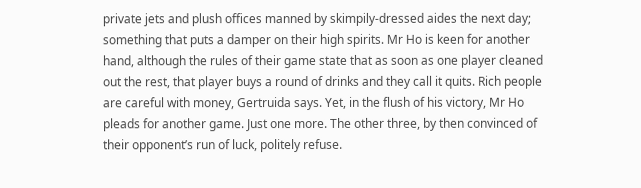private jets and plush offices manned by skimpily-dressed aides the next day; something that puts a damper on their high spirits. Mr Ho is keen for another hand, although the rules of their game state that as soon as one player cleaned out the rest, that player buys a round of drinks and they call it quits. Rich people are careful with money, Gertruida says. Yet, in the flush of his victory, Mr Ho pleads for another game. Just one more. The other three, by then convinced of their opponent’s run of luck, politely refuse.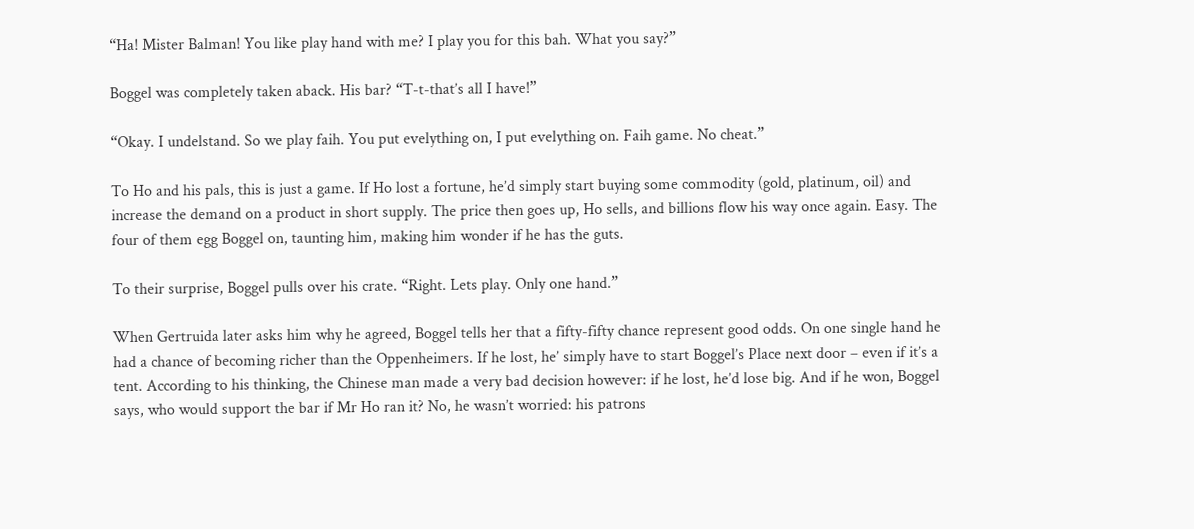“Ha! Mister Balman! You like play hand with me? I play you for this bah. What you say?”

Boggel was completely taken aback. His bar? “T-t-that’s all I have!”

“Okay. I undelstand. So we play faih. You put evelything on, I put evelything on. Faih game. No cheat.”

To Ho and his pals, this is just a game. If Ho lost a fortune, he’d simply start buying some commodity (gold, platinum, oil) and increase the demand on a product in short supply. The price then goes up, Ho sells, and billions flow his way once again. Easy. The four of them egg Boggel on, taunting him, making him wonder if he has the guts.

To their surprise, Boggel pulls over his crate. “Right. Lets play. Only one hand.”

When Gertruida later asks him why he agreed, Boggel tells her that a fifty-fifty chance represent good odds. On one single hand he had a chance of becoming richer than the Oppenheimers. If he lost, he’ simply have to start Boggel’s Place next door – even if it’s a tent. According to his thinking, the Chinese man made a very bad decision however: if he lost, he’d lose big. And if he won, Boggel says, who would support the bar if Mr Ho ran it? No, he wasn’t worried: his patrons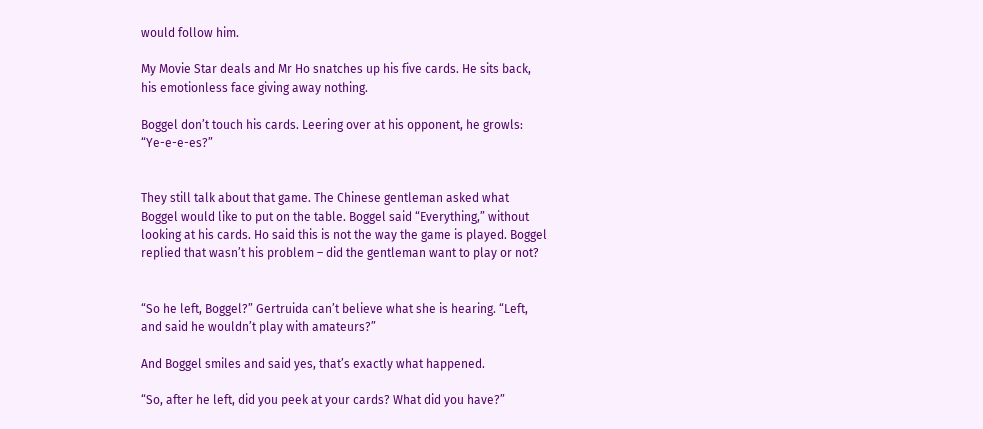would follow him.

My Movie Star deals and Mr Ho snatches up his five cards. He sits back, his emotionless face giving away nothing.

Boggel don’t touch his cards. Leering over at his opponent, he growls: “Ye-e-e-es?”


They still talk about that game. The Chinese gentleman asked what Boggel would like to put on the table. Boggel said “Everything,” without looking at his cards. Ho said this is not the way the game is played. Boggel replied that wasn’t his problem – did the gentleman want to play or not?


“So he left, Boggel?” Gertruida can’t believe what she is hearing. “Left, and said he wouldn’t play with amateurs?”

And Boggel smiles and said yes, that’s exactly what happened.

“So, after he left, did you peek at your cards? What did you have?”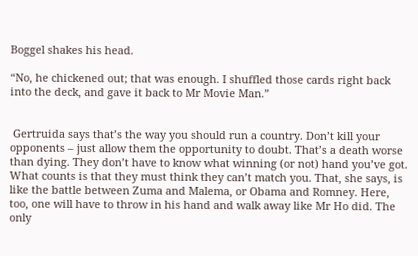Boggel shakes his head.

“No, he chickened out; that was enough. I shuffled those cards right back into the deck, and gave it back to Mr Movie Man.”


 Gertruida says that’s the way you should run a country. Don’t kill your opponents – just allow them the opportunity to doubt. That’s a death worse than dying. They don’t have to know what winning (or not) hand you’ve got. What counts is that they must think they can’t match you. That, she says, is like the battle between Zuma and Malema, or Obama and Romney. Here, too, one will have to throw in his hand and walk away like Mr Ho did. The only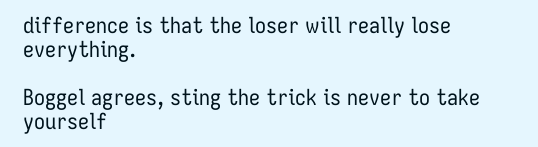difference is that the loser will really lose everything.

Boggel agrees, sting the trick is never to take yourself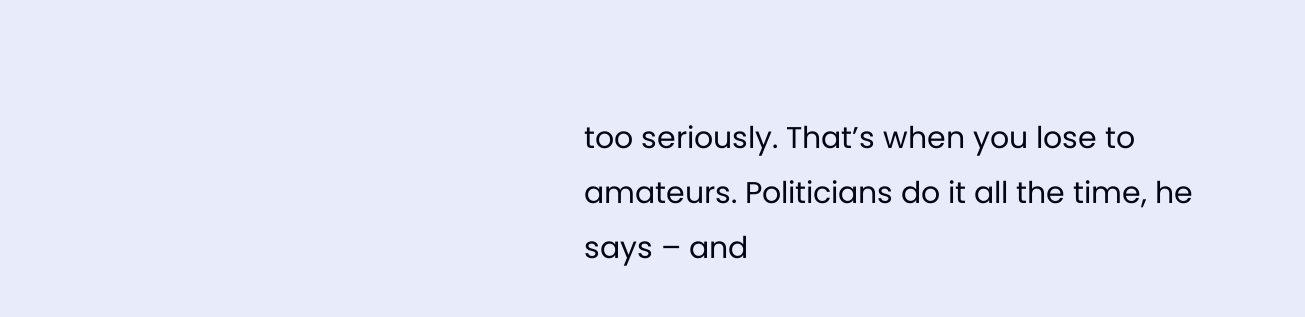too seriously. That’s when you lose to amateurs. Politicians do it all the time, he says – and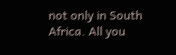not only in South Africa. All you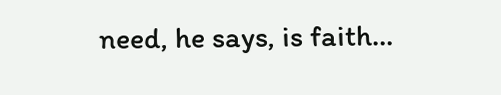need, he says, is faith…